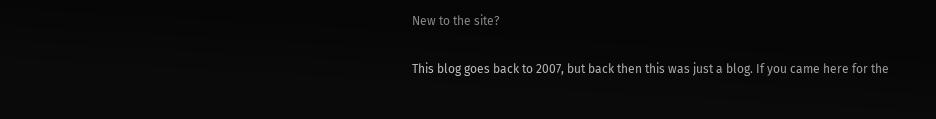New to the site?

This blog goes back to 2007, but back then this was just a blog. If you came here for the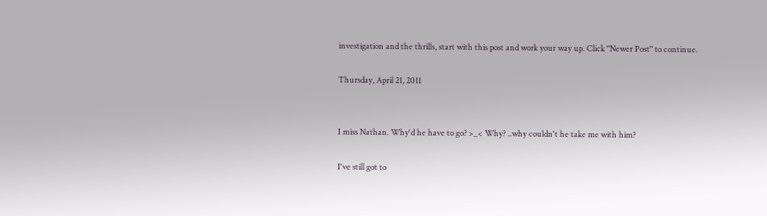investigation and the thrills, start with this post and work your way up. Click "Newer Post" to continue.

Thursday, April 21, 2011


I miss Nathan. Why'd he have to go? >_< Why? ..why couldn't he take me with him?

I've still got to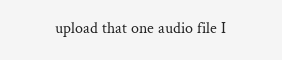upload that one audio file I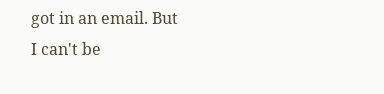got in an email. But I can't be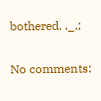bothered. ._.;

No comments: